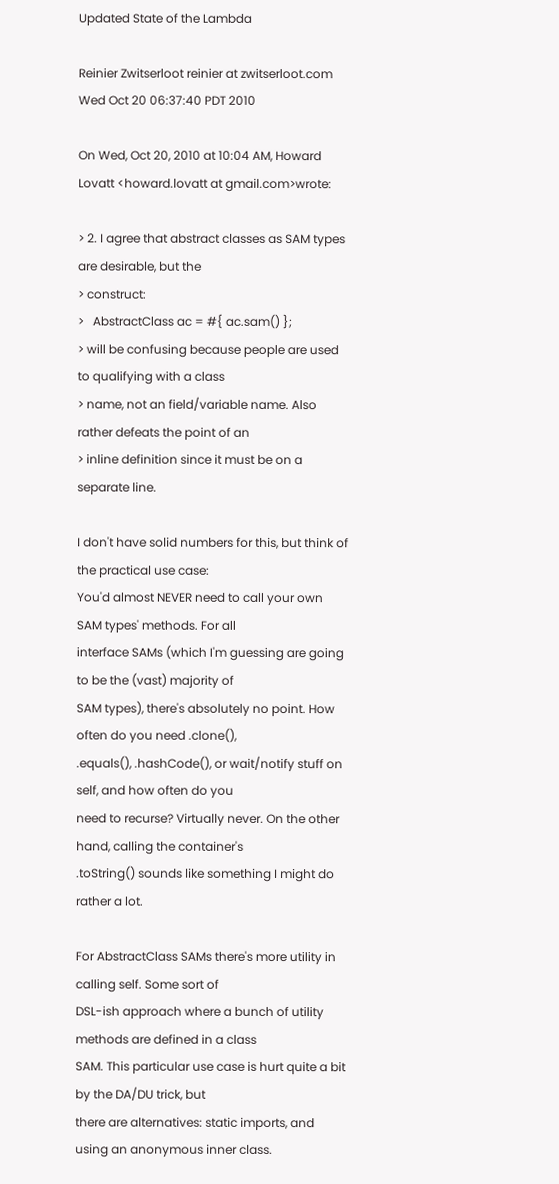Updated State of the Lambda

Reinier Zwitserloot reinier at zwitserloot.com
Wed Oct 20 06:37:40 PDT 2010

On Wed, Oct 20, 2010 at 10:04 AM, Howard Lovatt <howard.lovatt at gmail.com>wrote:

> 2. I agree that abstract classes as SAM types are desirable, but the
> construct:
>   AbstractClass ac = #{ ac.sam() };
> will be confusing because people are used to qualifying with a class
> name, not an field/variable name. Also rather defeats the point of an
> inline definition since it must be on a separate line.

I don't have solid numbers for this, but think of the practical use case:
You'd almost NEVER need to call your own SAM types' methods. For all
interface SAMs (which I'm guessing are going to be the (vast) majority of
SAM types), there's absolutely no point. How often do you need .clone(),
.equals(), .hashCode(), or wait/notify stuff on self, and how often do you
need to recurse? Virtually never. On the other hand, calling the container's
.toString() sounds like something I might do rather a lot.

For AbstractClass SAMs there's more utility in calling self. Some sort of
DSL-ish approach where a bunch of utility methods are defined in a class
SAM. This particular use case is hurt quite a bit by the DA/DU trick, but
there are alternatives: static imports, and using an anonymous inner class.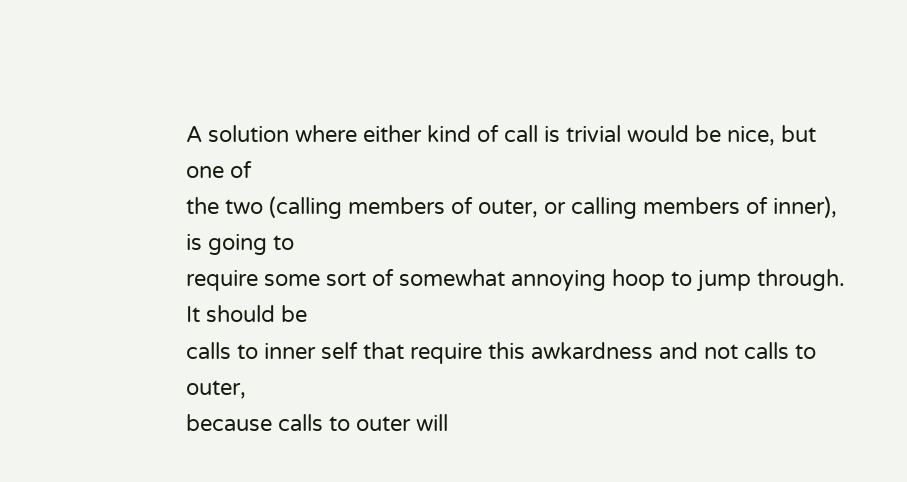A solution where either kind of call is trivial would be nice, but one of
the two (calling members of outer, or calling members of inner), is going to
require some sort of somewhat annoying hoop to jump through. It should be
calls to inner self that require this awkardness and not calls to outer,
because calls to outer will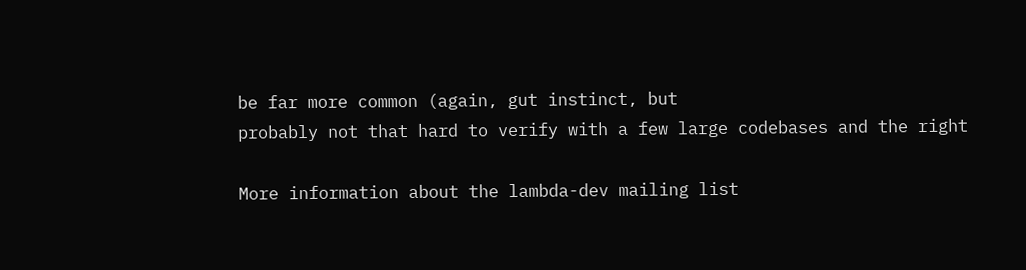be far more common (again, gut instinct, but
probably not that hard to verify with a few large codebases and the right

More information about the lambda-dev mailing list